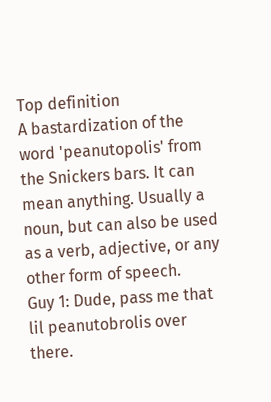Top definition
A bastardization of the word 'peanutopolis' from the Snickers bars. It can mean anything. Usually a noun, but can also be used as a verb, adjective, or any other form of speech.
Guy 1: Dude, pass me that lil peanutobrolis over there.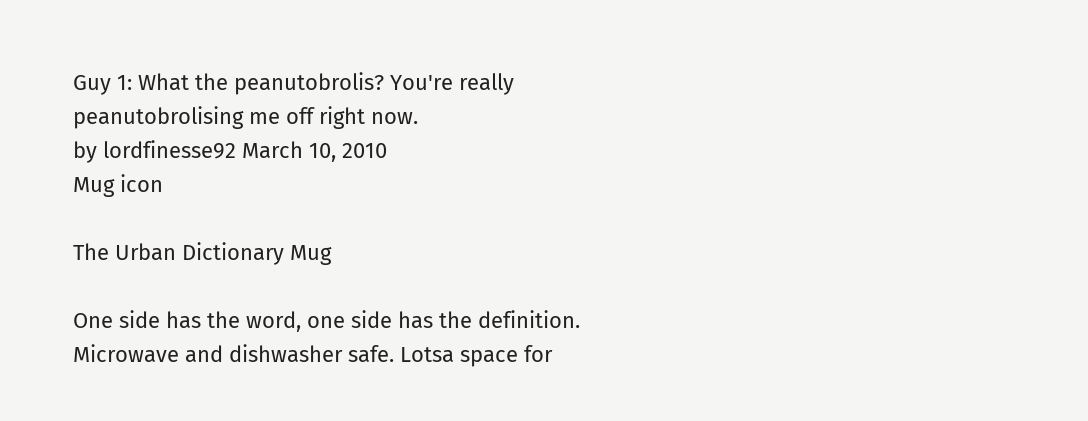Guy 1: What the peanutobrolis? You're really peanutobrolising me off right now.
by lordfinesse92 March 10, 2010
Mug icon

The Urban Dictionary Mug

One side has the word, one side has the definition. Microwave and dishwasher safe. Lotsa space for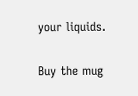your liquids.

Buy the mug